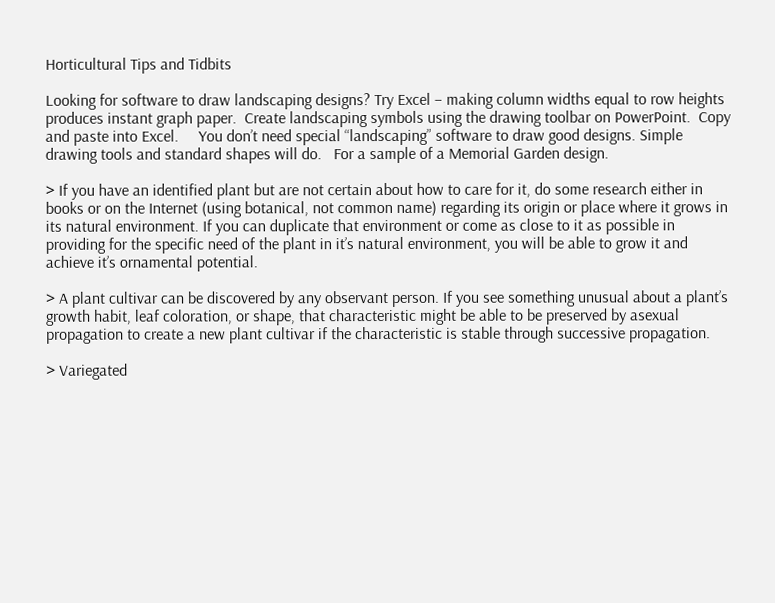Horticultural Tips and Tidbits

Looking for software to draw landscaping designs? Try Excel – making column widths equal to row heights produces instant graph paper.  Create landscaping symbols using the drawing toolbar on PowerPoint.  Copy and paste into Excel.     You don’t need special “landscaping” software to draw good designs. Simple drawing tools and standard shapes will do.   For a sample of a Memorial Garden design.

> If you have an identified plant but are not certain about how to care for it, do some research either in books or on the Internet (using botanical, not common name) regarding its origin or place where it grows in its natural environment. If you can duplicate that environment or come as close to it as possible in providing for the specific need of the plant in it’s natural environment, you will be able to grow it and achieve it’s ornamental potential.

> A plant cultivar can be discovered by any observant person. If you see something unusual about a plant’s growth habit, leaf coloration, or shape, that characteristic might be able to be preserved by asexual propagation to create a new plant cultivar if the characteristic is stable through successive propagation.

> Variegated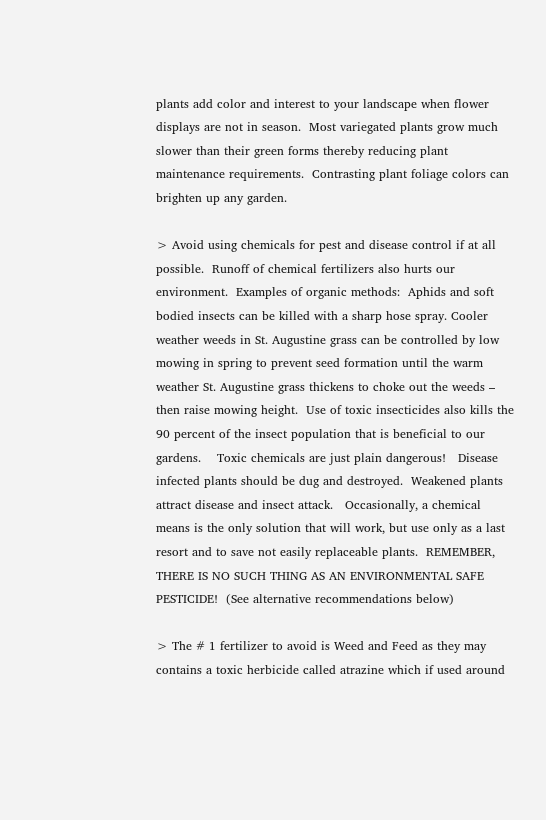plants add color and interest to your landscape when flower displays are not in season.  Most variegated plants grow much slower than their green forms thereby reducing plant maintenance requirements.  Contrasting plant foliage colors can brighten up any garden.

> Avoid using chemicals for pest and disease control if at all possible.  Runoff of chemical fertilizers also hurts our environment.  Examples of organic methods:  Aphids and soft bodied insects can be killed with a sharp hose spray. Cooler weather weeds in St. Augustine grass can be controlled by low mowing in spring to prevent seed formation until the warm weather St. Augustine grass thickens to choke out the weeds – then raise mowing height.  Use of toxic insecticides also kills the 90 percent of the insect population that is beneficial to our gardens.    Toxic chemicals are just plain dangerous!   Disease infected plants should be dug and destroyed.  Weakened plants attract disease and insect attack.   Occasionally, a chemical means is the only solution that will work, but use only as a last resort and to save not easily replaceable plants.  REMEMBER, THERE IS NO SUCH THING AS AN ENVIRONMENTAL SAFE PESTICIDE!  (See alternative recommendations below)

> The # 1 fertilizer to avoid is Weed and Feed as they may contains a toxic herbicide called atrazine which if used around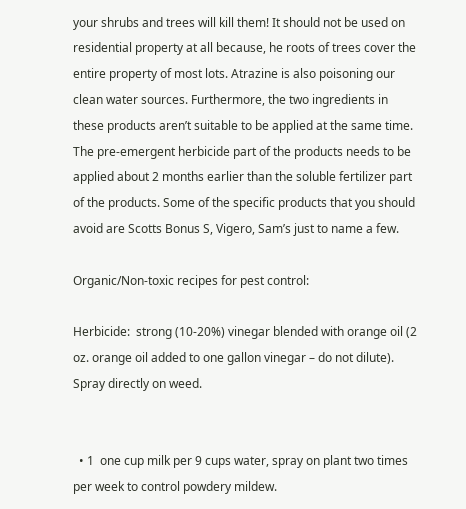your shrubs and trees will kill them! It should not be used on residential property at all because, he roots of trees cover the entire property of most lots. Atrazine is also poisoning our clean water sources. Furthermore, the two ingredients in these products aren’t suitable to be applied at the same time. The pre-emergent herbicide part of the products needs to be applied about 2 months earlier than the soluble fertilizer part of the products. Some of the specific products that you should avoid are Scotts Bonus S, Vigero, Sam’s just to name a few.

Organic/Non-toxic recipes for pest control:

Herbicide:  strong (10-20%) vinegar blended with orange oil (2 oz. orange oil added to one gallon vinegar – do not dilute).  Spray directly on weed.


  • 1  one cup milk per 9 cups water, spray on plant two times per week to control powdery mildew.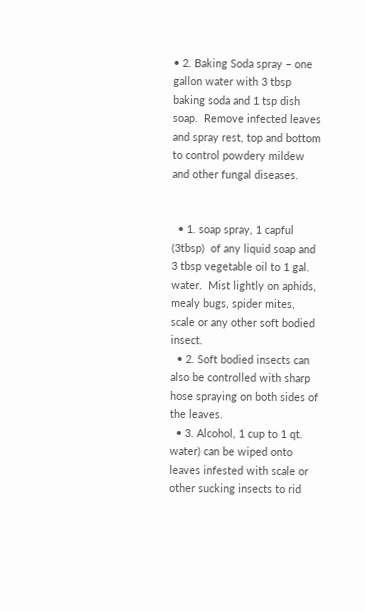• 2. Baking Soda spray – one gallon water with 3 tbsp baking soda and 1 tsp dish soap.  Remove infected leaves and spray rest, top and bottom to control powdery mildew and other fungal diseases.


  • 1. soap spray, 1 capful (3tbsp)  of any liquid soap and 3 tbsp vegetable oil to 1 gal. water.  Mist lightly on aphids, mealy bugs, spider mites, scale or any other soft bodied insect.
  • 2. Soft bodied insects can also be controlled with sharp hose spraying on both sides of the leaves.
  • 3. Alcohol, 1 cup to 1 qt. water) can be wiped onto leaves infested with scale or other sucking insects to rid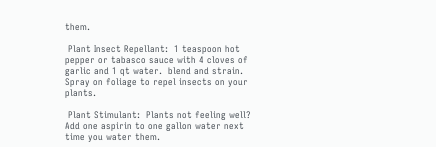them.

 Plant Insect Repellant:  1 teaspoon hot pepper or tabasco sauce with 4 cloves of garlic and 1 qt water.  blend and strain.  Spray on foliage to repel insects on your plants.

 Plant Stimulant:  Plants not feeling well?  Add one aspirin to one gallon water next time you water them.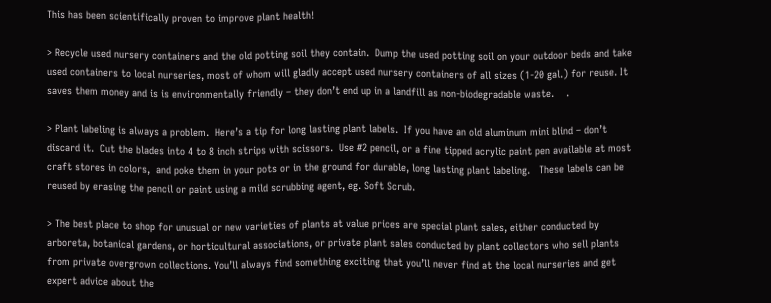This has been scientifically proven to improve plant health!

> Recycle used nursery containers and the old potting soil they contain.  Dump the used potting soil on your outdoor beds and take used containers to local nurseries, most of whom will gladly accept used nursery containers of all sizes (1-20 gal.) for reuse. It saves them money and is is environmentally friendly – they don’t end up in a landfill as non-biodegradable waste.    .

> Plant labeling is always a problem.  Here’s a tip for long lasting plant labels.  If you have an old aluminum mini blind – don’t discard it.  Cut the blades into 4 to 8 inch strips with scissors.  Use #2 pencil, or a fine tipped acrylic paint pen available at most craft stores in colors,  and poke them in your pots or in the ground for durable, long lasting plant labeling.   These labels can be reused by erasing the pencil or paint using a mild scrubbing agent, eg. Soft Scrub.

> The best place to shop for unusual or new varieties of plants at value prices are special plant sales, either conducted by arboreta, botanical gardens, or horticultural associations, or private plant sales conducted by plant collectors who sell plants from private overgrown collections. You’ll always find something exciting that you’ll never find at the local nurseries and get expert advice about the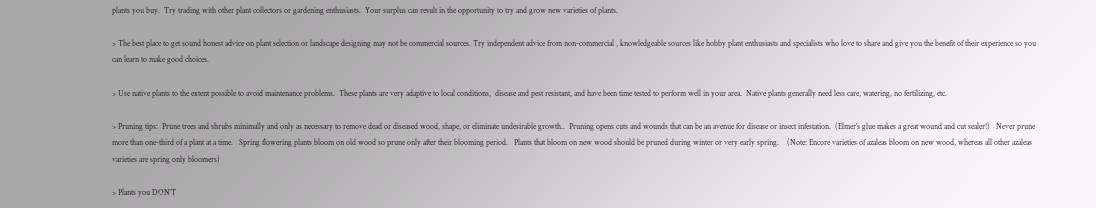plants you buy.  Try trading with other plant collectors or gardening enthusiasts.  Your surplus can result in the opportunity to try and grow new varieties of plants.

> The best place to get sound honest advice on plant selection or landscape designing may not be commercial sources. Try independent advice from non-commercial , knowledgeable sources like hobby plant enthusiasts and specialists who love to share and give you the benefit of their experience so you can learn to make good choices.

> Use native plants to the extent possible to avoid maintenance problems.  These plants are very adaptive to local conditions,  disease and pest resistant, and have been time tested to perform well in your area.  Native plants generally need less care, watering, no fertilizing, etc.

> Pruning tips:  Prune trees and shrubs minimally and only as necessary to remove dead or diseased wood, shape, or eliminate undesirable growth..  Pruning opens cuts and wounds that can be an avenue for disease or insect infestation.  (Elmer’s glue makes a great wound and cut sealer!)   Never prune more than one-third of a plant at a time.   Spring flowering plants bloom on old wood so prune only after their blooming period.   Plants that bloom on new wood should be pruned during winter or very early spring.    (Note: Encore varieties of azaleas bloom on new wood, whereas all other azaleas varieties are spring only bloomers)

> Plants you DON’T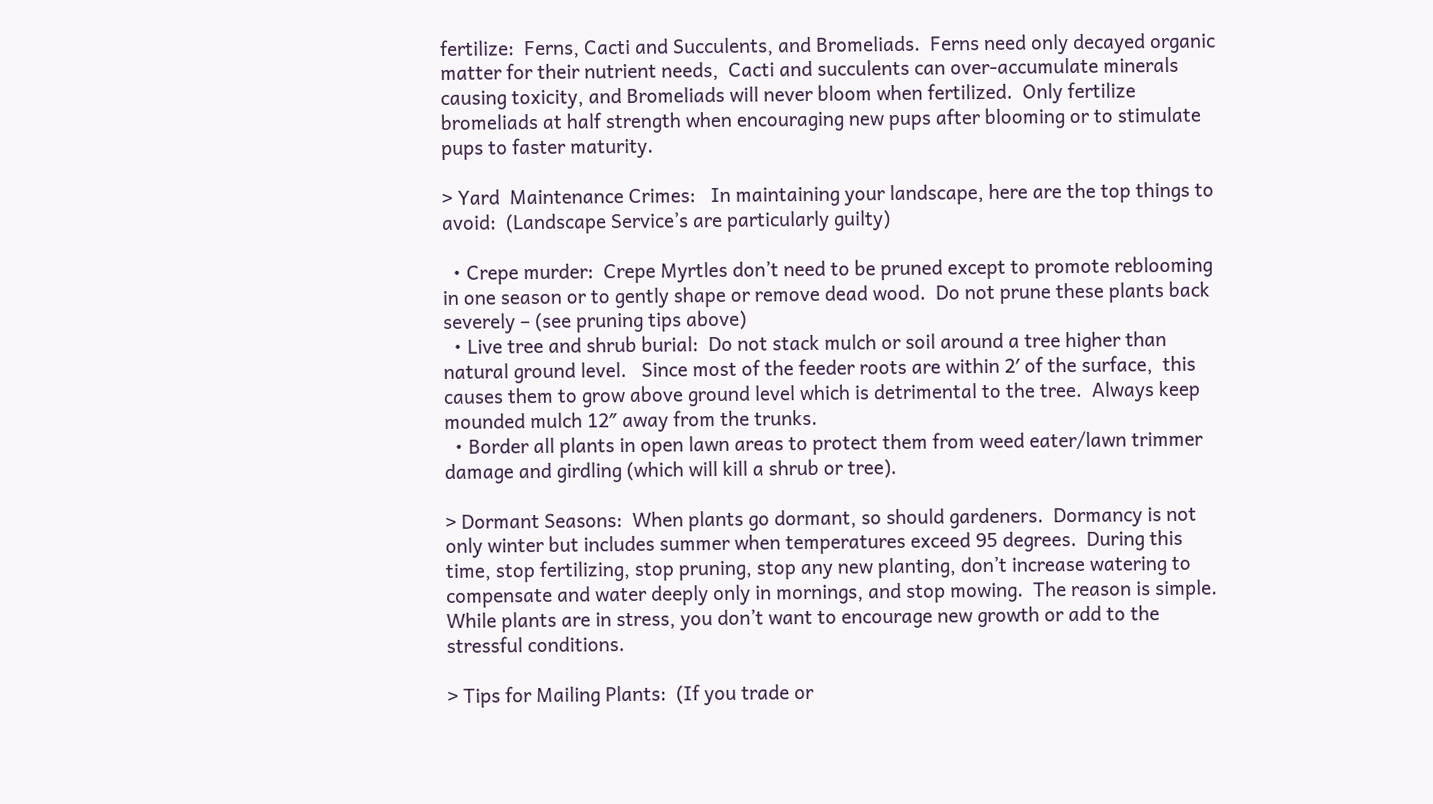fertilize:  Ferns, Cacti and Succulents, and Bromeliads.  Ferns need only decayed organic matter for their nutrient needs,  Cacti and succulents can over-accumulate minerals causing toxicity, and Bromeliads will never bloom when fertilized.  Only fertilize bromeliads at half strength when encouraging new pups after blooming or to stimulate pups to faster maturity.

> Yard  Maintenance Crimes:   In maintaining your landscape, here are the top things to avoid:  (Landscape Service’s are particularly guilty)

  • Crepe murder:  Crepe Myrtles don’t need to be pruned except to promote reblooming in one season or to gently shape or remove dead wood.  Do not prune these plants back severely – (see pruning tips above)
  • Live tree and shrub burial:  Do not stack mulch or soil around a tree higher than natural ground level.   Since most of the feeder roots are within 2′ of the surface,  this causes them to grow above ground level which is detrimental to the tree.  Always keep mounded mulch 12″ away from the trunks.
  • Border all plants in open lawn areas to protect them from weed eater/lawn trimmer damage and girdling (which will kill a shrub or tree).

> Dormant Seasons:  When plants go dormant, so should gardeners.  Dormancy is not only winter but includes summer when temperatures exceed 95 degrees.  During this time, stop fertilizing, stop pruning, stop any new planting, don’t increase watering to compensate and water deeply only in mornings, and stop mowing.  The reason is simple.  While plants are in stress, you don’t want to encourage new growth or add to the stressful conditions.

> Tips for Mailing Plants:  (If you trade or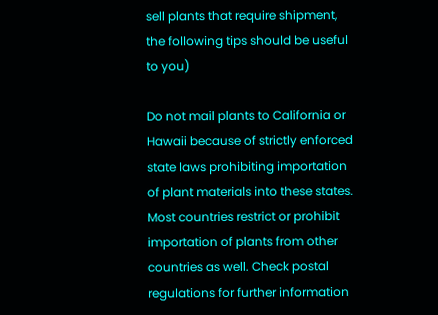sell plants that require shipment, the following tips should be useful to you)

Do not mail plants to California or Hawaii because of strictly enforced state laws prohibiting importation of plant materials into these states. Most countries restrict or prohibit importation of plants from other countries as well. Check postal regulations for further information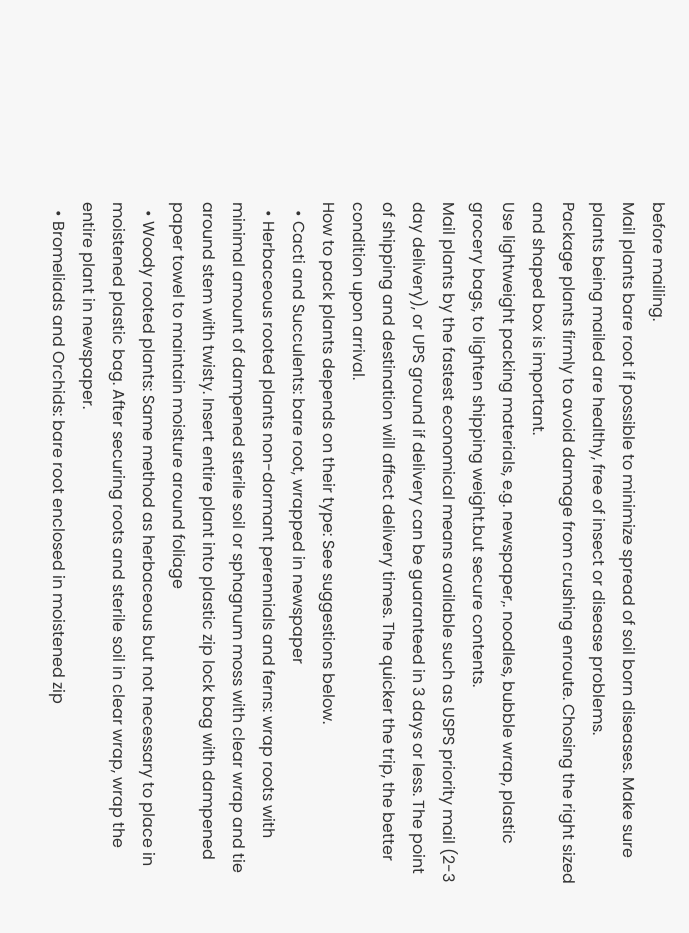before mailing.
Mail plants bare root if possible to minimize spread of soil born diseases. Make sure plants being mailed are healthy, free of insect or disease problems.
Package plants firmly to avoid damage from crushing enroute. Chosing the right sized and shaped box is important.
Use lightweight packing materials, e.g. newspaper,. noodles, bubble wrap, plastic grocery bags, to lighten shipping weight.but secure contents.
Mail plants by the fastest economical means available such as USPS priority mail (2-3 day delivery), or UPS ground if delivery can be guaranteed in 3 days or less. The point of shipping and destination will affect delivery times. The quicker the trip, the better condition upon arrival.
How to pack plants depends on their type: See suggestions below.
  • Cacti and Succulents: bare root, wrapped in newspaper
  • Herbaceous rooted plants non-dormant perennials and ferns: wrap roots with minimal amount of dampened sterile soil or sphagnum moss with clear wrap and tie around stem with twisty. Insert entire plant into plastic zip lock bag with dampened paper towel to maintain moisture around foliage
  • Woody rooted plants: Same method as herbaceous but not necessary to place in moistened plastic bag. After securing roots and sterile soil in clear wrap, wrap the entire plant in newspaper.
  • Bromeliads and Orchids: bare root enclosed in moistened zip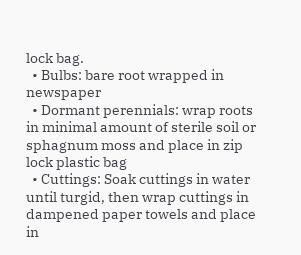lock bag.
  • Bulbs: bare root wrapped in newspaper
  • Dormant perennials: wrap roots in minimal amount of sterile soil or sphagnum moss and place in zip lock plastic bag
  • Cuttings: Soak cuttings in water until turgid, then wrap cuttings in dampened paper towels and place in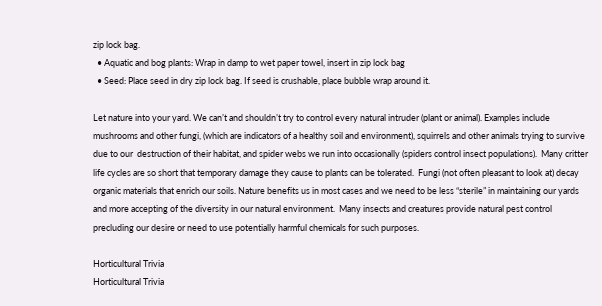zip lock bag.
  • Aquatic and bog plants: Wrap in damp to wet paper towel, insert in zip lock bag
  • Seed: Place seed in dry zip lock bag. If seed is crushable, place bubble wrap around it.

Let nature into your yard. We can’t and shouldn’t try to control every natural intruder (plant or animal). Examples include mushrooms and other fungi, (which are indicators of a healthy soil and environment), squirrels and other animals trying to survive due to our  destruction of their habitat, and spider webs we run into occasionally (spiders control insect populations).  Many critter life cycles are so short that temporary damage they cause to plants can be tolerated.  Fungi (not often pleasant to look at) decay organic materials that enrich our soils. Nature benefits us in most cases and we need to be less “sterile” in maintaining our yards and more accepting of the diversity in our natural environment.  Many insects and creatures provide natural pest control precluding our desire or need to use potentially harmful chemicals for such purposes.

Horticultural Trivia
Horticultural Trivia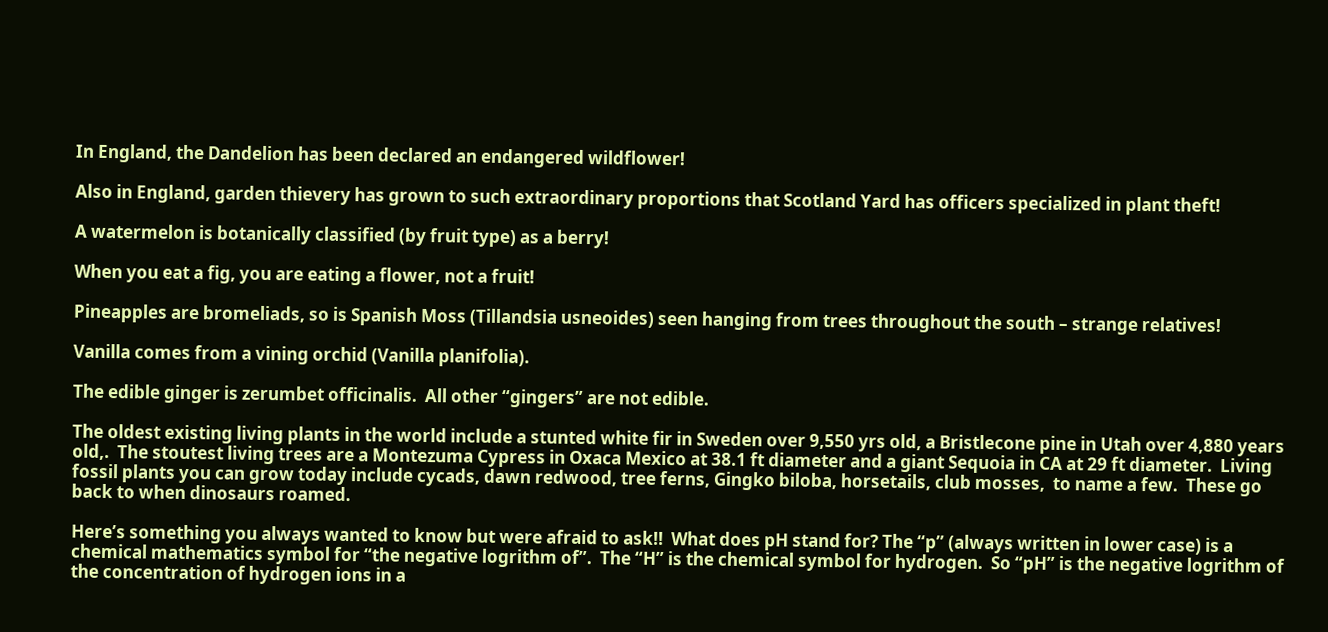In England, the Dandelion has been declared an endangered wildflower!

Also in England, garden thievery has grown to such extraordinary proportions that Scotland Yard has officers specialized in plant theft!

A watermelon is botanically classified (by fruit type) as a berry!

When you eat a fig, you are eating a flower, not a fruit!

Pineapples are bromeliads, so is Spanish Moss (Tillandsia usneoides) seen hanging from trees throughout the south – strange relatives!

Vanilla comes from a vining orchid (Vanilla planifolia).

The edible ginger is zerumbet officinalis.  All other “gingers” are not edible.

The oldest existing living plants in the world include a stunted white fir in Sweden over 9,550 yrs old, a Bristlecone pine in Utah over 4,880 years old,.  The stoutest living trees are a Montezuma Cypress in Oxaca Mexico at 38.1 ft diameter and a giant Sequoia in CA at 29 ft diameter.  Living fossil plants you can grow today include cycads, dawn redwood, tree ferns, Gingko biloba, horsetails, club mosses,  to name a few.  These go back to when dinosaurs roamed.

Here’s something you always wanted to know but were afraid to ask!!  What does pH stand for? The “p” (always written in lower case) is a chemical mathematics symbol for “the negative logrithm of”.  The “H” is the chemical symbol for hydrogen.  So “pH” is the negative logrithm of the concentration of hydrogen ions in a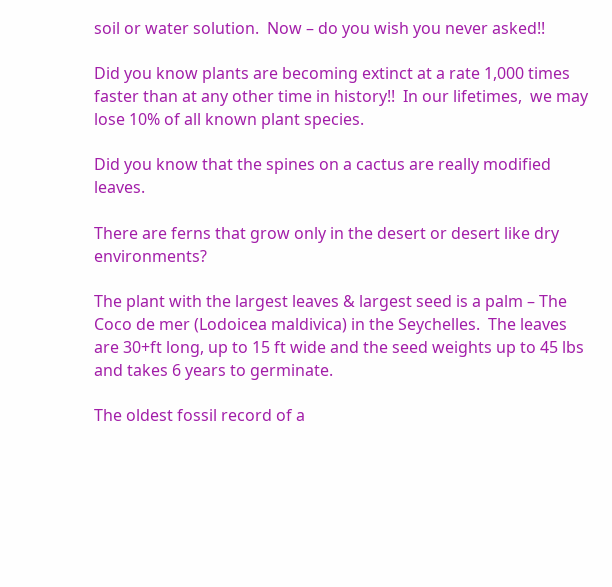soil or water solution.  Now – do you wish you never asked!!

Did you know plants are becoming extinct at a rate 1,000 times faster than at any other time in history!!  In our lifetimes,  we may lose 10% of all known plant species.

Did you know that the spines on a cactus are really modified leaves.

There are ferns that grow only in the desert or desert like dry environments?

The plant with the largest leaves & largest seed is a palm – The Coco de mer (Lodoicea maldivica) in the Seychelles.  The leaves are 30+ft long, up to 15 ft wide and the seed weights up to 45 lbs and takes 6 years to germinate.

The oldest fossil record of a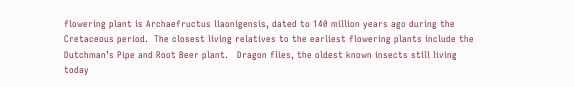flowering plant is Archaefructus liaonigensis, dated to 140 million years ago during the Cretaceous period.  The closest living relatives to the earliest flowering plants include the Dutchman’s Pipe and Root Beer plant.   Dragon flies, the oldest known insects still living today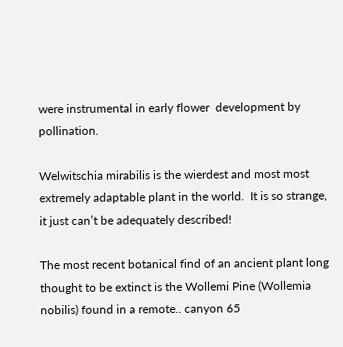were instrumental in early flower  development by pollination.

Welwitschia mirabilis is the wierdest and most most extremely adaptable plant in the world.  It is so strange, it just can’t be adequately described!

The most recent botanical find of an ancient plant long thought to be extinct is the Wollemi Pine (Wollemia nobilis) found in a remote.. canyon 65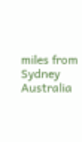miles from Sydney Australia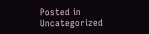Posted in Uncategorized